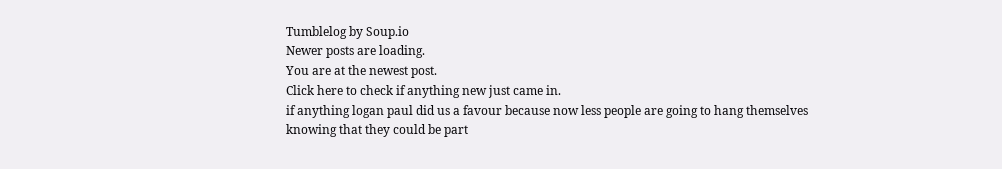Tumblelog by Soup.io
Newer posts are loading.
You are at the newest post.
Click here to check if anything new just came in.
if anything logan paul did us a favour because now less people are going to hang themselves knowing that they could be part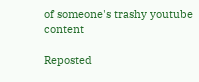of someone's trashy youtube content

Reposted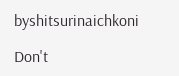byshitsurinaichkoni

Don't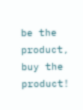be the product, buy the product!